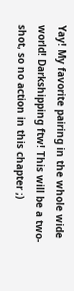Yay! My favorite pairing in the whole wide world! Darkshipping ftw! This will be a two-shot, so no action in this chapter ;)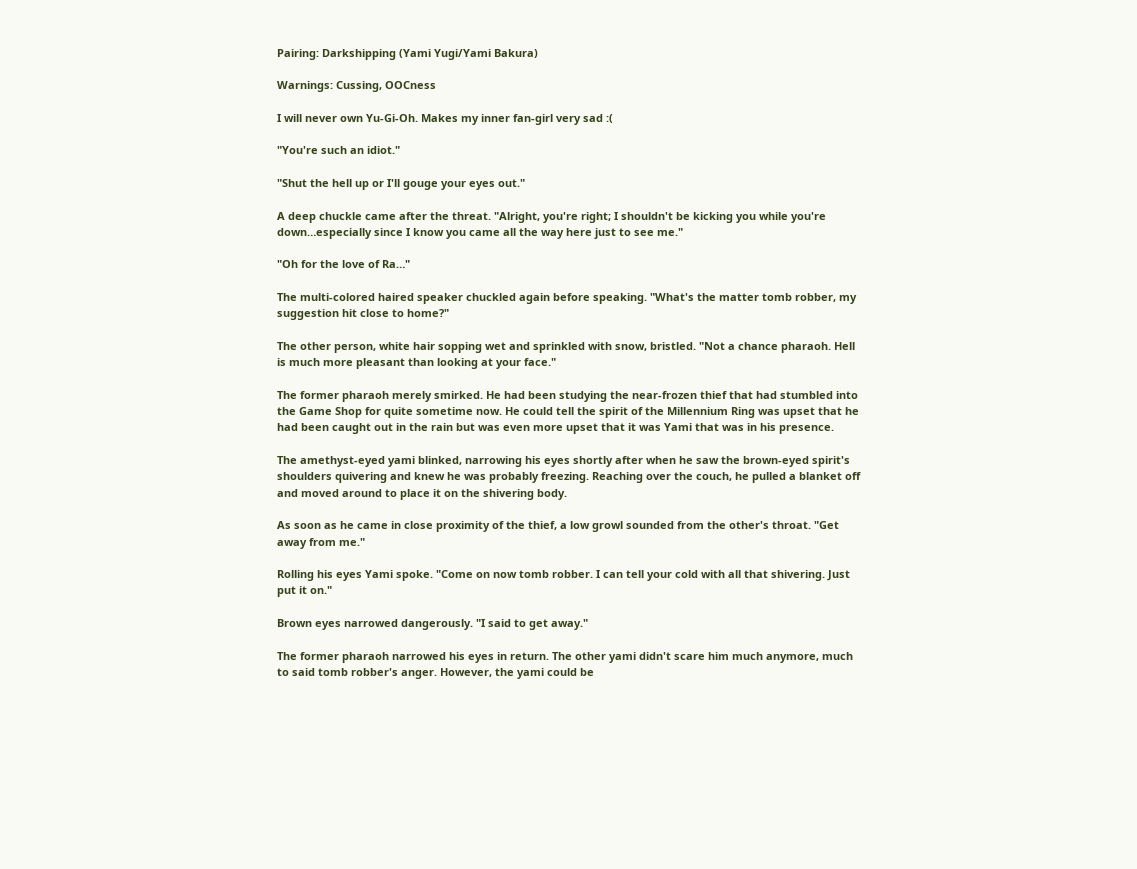Pairing: Darkshipping (Yami Yugi/Yami Bakura)

Warnings: Cussing, OOCness

I will never own Yu-Gi-Oh. Makes my inner fan-girl very sad :(

"You're such an idiot."

"Shut the hell up or I'll gouge your eyes out."

A deep chuckle came after the threat. "Alright, you're right; I shouldn't be kicking you while you're down…especially since I know you came all the way here just to see me."

"Oh for the love of Ra…"

The multi-colored haired speaker chuckled again before speaking. "What's the matter tomb robber, my suggestion hit close to home?"

The other person, white hair sopping wet and sprinkled with snow, bristled. "Not a chance pharaoh. Hell is much more pleasant than looking at your face."

The former pharaoh merely smirked. He had been studying the near-frozen thief that had stumbled into the Game Shop for quite sometime now. He could tell the spirit of the Millennium Ring was upset that he had been caught out in the rain but was even more upset that it was Yami that was in his presence.

The amethyst-eyed yami blinked, narrowing his eyes shortly after when he saw the brown-eyed spirit's shoulders quivering and knew he was probably freezing. Reaching over the couch, he pulled a blanket off and moved around to place it on the shivering body.

As soon as he came in close proximity of the thief, a low growl sounded from the other's throat. "Get away from me."

Rolling his eyes Yami spoke. "Come on now tomb robber. I can tell your cold with all that shivering. Just put it on."

Brown eyes narrowed dangerously. "I said to get away."

The former pharaoh narrowed his eyes in return. The other yami didn't scare him much anymore, much to said tomb robber's anger. However, the yami could be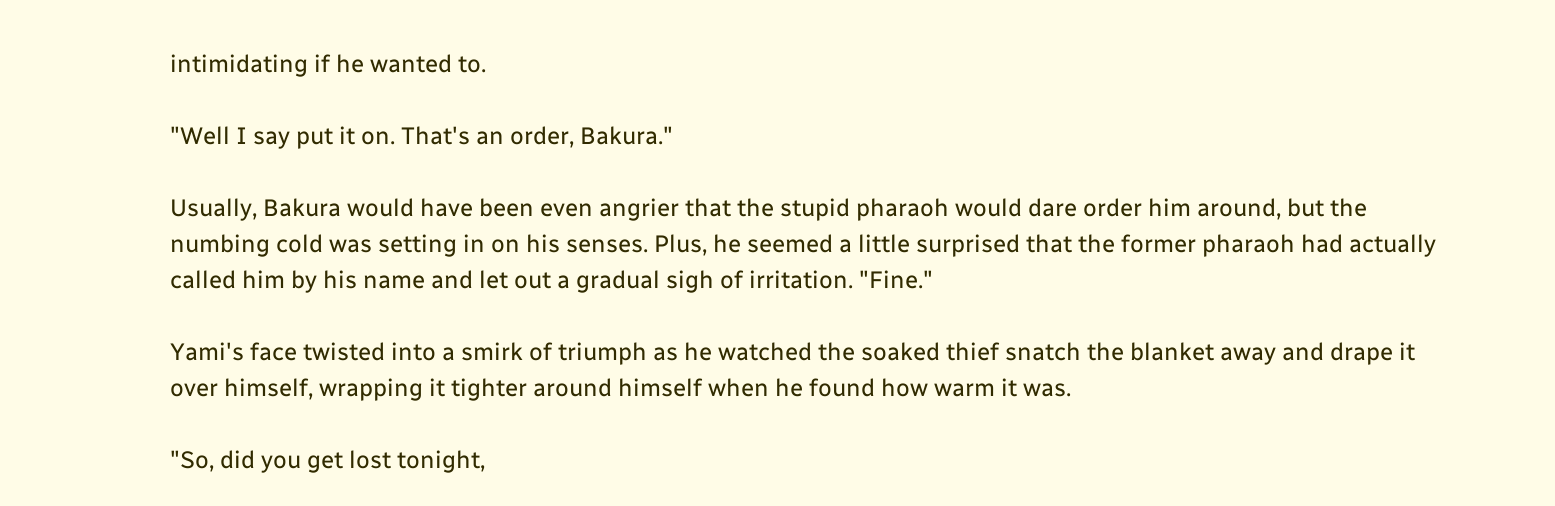intimidating if he wanted to.

"Well I say put it on. That's an order, Bakura."

Usually, Bakura would have been even angrier that the stupid pharaoh would dare order him around, but the numbing cold was setting in on his senses. Plus, he seemed a little surprised that the former pharaoh had actually called him by his name and let out a gradual sigh of irritation. "Fine."

Yami's face twisted into a smirk of triumph as he watched the soaked thief snatch the blanket away and drape it over himself, wrapping it tighter around himself when he found how warm it was.

"So, did you get lost tonight,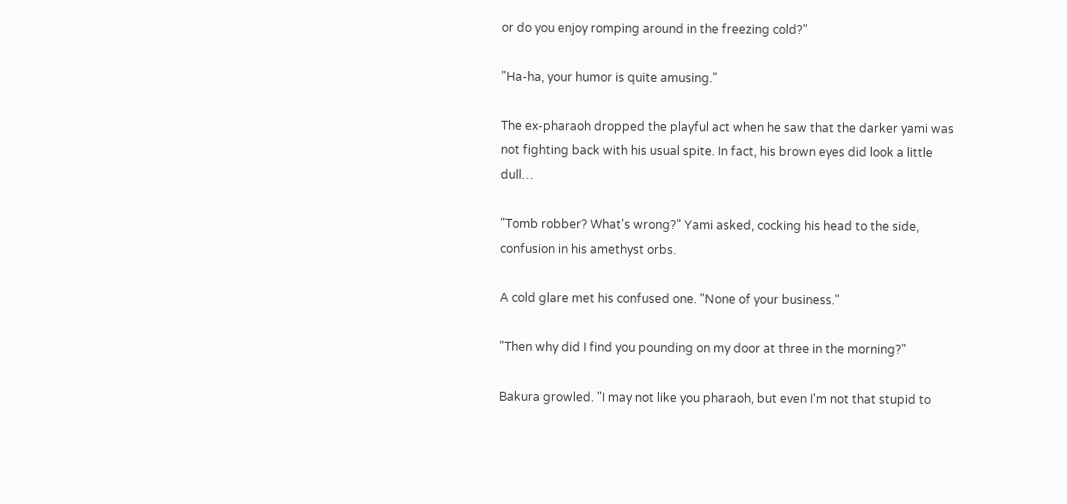or do you enjoy romping around in the freezing cold?"

"Ha-ha, your humor is quite amusing."

The ex-pharaoh dropped the playful act when he saw that the darker yami was not fighting back with his usual spite. In fact, his brown eyes did look a little dull…

"Tomb robber? What's wrong?" Yami asked, cocking his head to the side, confusion in his amethyst orbs.

A cold glare met his confused one. "None of your business."

"Then why did I find you pounding on my door at three in the morning?"

Bakura growled. "I may not like you pharaoh, but even I'm not that stupid to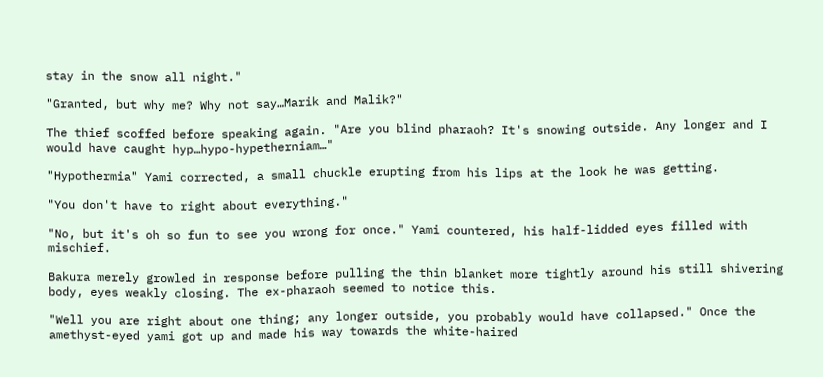stay in the snow all night."

"Granted, but why me? Why not say…Marik and Malik?"

The thief scoffed before speaking again. "Are you blind pharaoh? It's snowing outside. Any longer and I would have caught hyp…hypo-hypetherniam…"

"Hypothermia" Yami corrected, a small chuckle erupting from his lips at the look he was getting.

"You don't have to right about everything."

"No, but it's oh so fun to see you wrong for once." Yami countered, his half-lidded eyes filled with mischief.

Bakura merely growled in response before pulling the thin blanket more tightly around his still shivering body, eyes weakly closing. The ex-pharaoh seemed to notice this.

"Well you are right about one thing; any longer outside, you probably would have collapsed." Once the amethyst-eyed yami got up and made his way towards the white-haired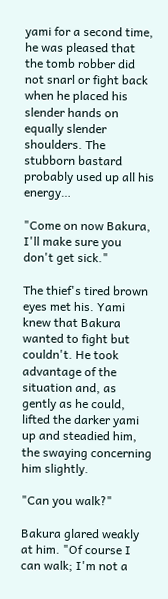yami for a second time, he was pleased that the tomb robber did not snarl or fight back when he placed his slender hands on equally slender shoulders. The stubborn bastard probably used up all his energy…

"Come on now Bakura, I'll make sure you don't get sick."

The thief's tired brown eyes met his. Yami knew that Bakura wanted to fight but couldn't. He took advantage of the situation and, as gently as he could, lifted the darker yami up and steadied him, the swaying concerning him slightly.

"Can you walk?"

Bakura glared weakly at him. "Of course I can walk; I'm not a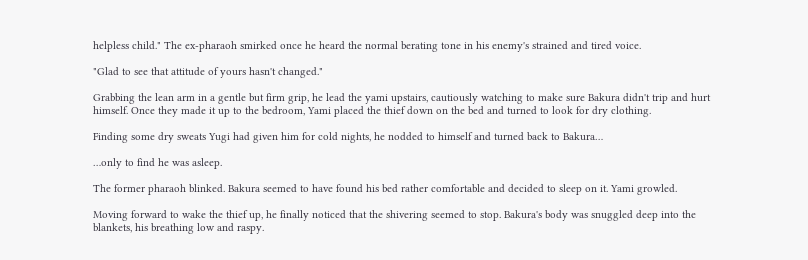helpless child." The ex-pharaoh smirked once he heard the normal berating tone in his enemy's strained and tired voice.

"Glad to see that attitude of yours hasn't changed."

Grabbing the lean arm in a gentle but firm grip, he lead the yami upstairs, cautiously watching to make sure Bakura didn't trip and hurt himself. Once they made it up to the bedroom, Yami placed the thief down on the bed and turned to look for dry clothing.

Finding some dry sweats Yugi had given him for cold nights, he nodded to himself and turned back to Bakura…

…only to find he was asleep.

The former pharaoh blinked. Bakura seemed to have found his bed rather comfortable and decided to sleep on it. Yami growled.

Moving forward to wake the thief up, he finally noticed that the shivering seemed to stop. Bakura's body was snuggled deep into the blankets, his breathing low and raspy.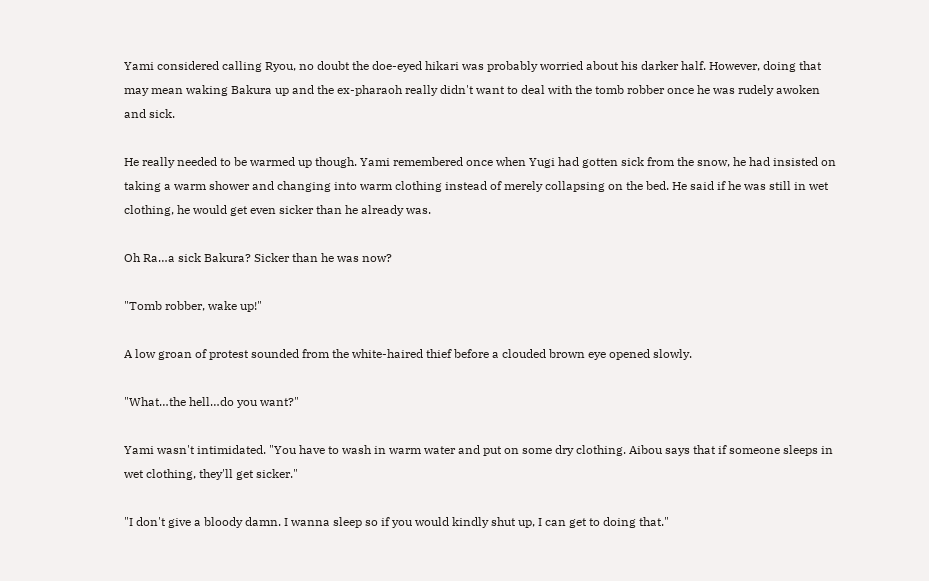Yami considered calling Ryou, no doubt the doe-eyed hikari was probably worried about his darker half. However, doing that may mean waking Bakura up and the ex-pharaoh really didn't want to deal with the tomb robber once he was rudely awoken and sick.

He really needed to be warmed up though. Yami remembered once when Yugi had gotten sick from the snow, he had insisted on taking a warm shower and changing into warm clothing instead of merely collapsing on the bed. He said if he was still in wet clothing, he would get even sicker than he already was.

Oh Ra…a sick Bakura? Sicker than he was now?

"Tomb robber, wake up!"

A low groan of protest sounded from the white-haired thief before a clouded brown eye opened slowly.

"What…the hell…do you want?"

Yami wasn't intimidated. "You have to wash in warm water and put on some dry clothing. Aibou says that if someone sleeps in wet clothing, they'll get sicker."

"I don't give a bloody damn. I wanna sleep so if you would kindly shut up, I can get to doing that."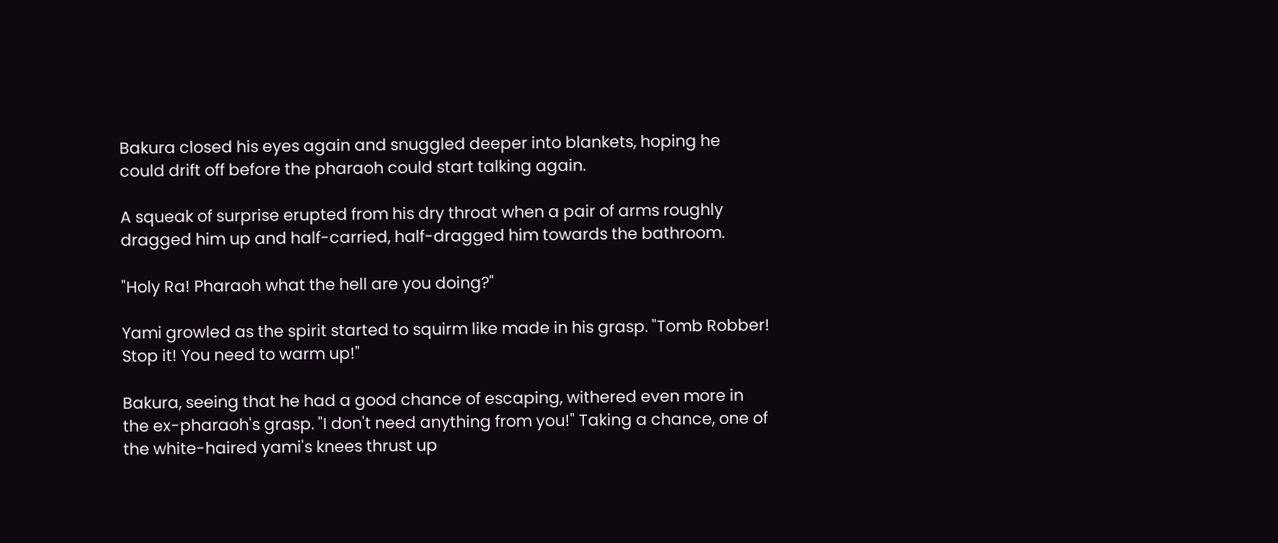Bakura closed his eyes again and snuggled deeper into blankets, hoping he could drift off before the pharaoh could start talking again.

A squeak of surprise erupted from his dry throat when a pair of arms roughly dragged him up and half-carried, half-dragged him towards the bathroom.

"Holy Ra! Pharaoh what the hell are you doing?"

Yami growled as the spirit started to squirm like made in his grasp. "Tomb Robber! Stop it! You need to warm up!"

Bakura, seeing that he had a good chance of escaping, withered even more in the ex-pharaoh's grasp. "I don't need anything from you!" Taking a chance, one of the white-haired yami's knees thrust up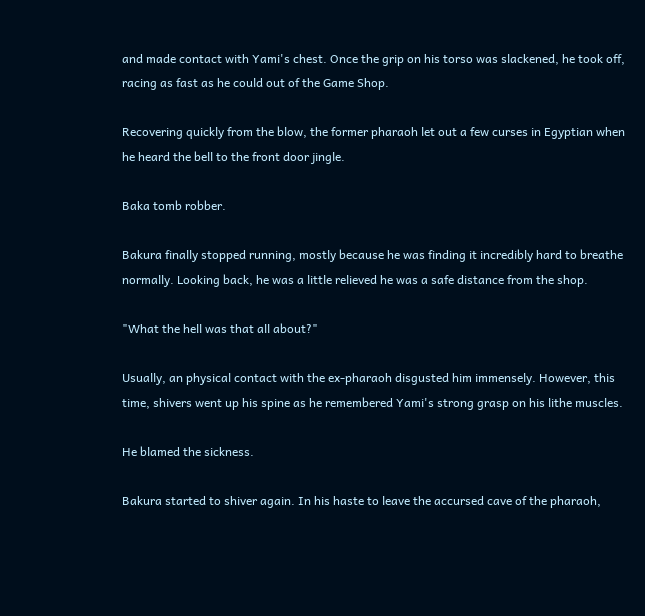and made contact with Yami's chest. Once the grip on his torso was slackened, he took off, racing as fast as he could out of the Game Shop.

Recovering quickly from the blow, the former pharaoh let out a few curses in Egyptian when he heard the bell to the front door jingle.

Baka tomb robber.

Bakura finally stopped running, mostly because he was finding it incredibly hard to breathe normally. Looking back, he was a little relieved he was a safe distance from the shop.

"What the hell was that all about?"

Usually, an physical contact with the ex-pharaoh disgusted him immensely. However, this time, shivers went up his spine as he remembered Yami's strong grasp on his lithe muscles.

He blamed the sickness.

Bakura started to shiver again. In his haste to leave the accursed cave of the pharaoh,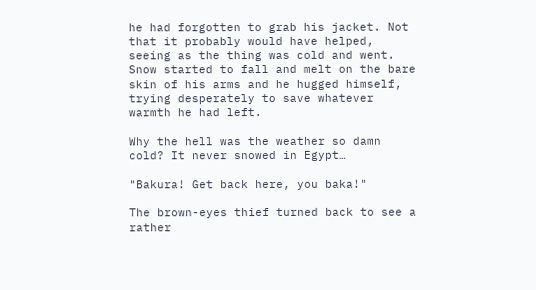he had forgotten to grab his jacket. Not that it probably would have helped, seeing as the thing was cold and went. Snow started to fall and melt on the bare skin of his arms and he hugged himself, trying desperately to save whatever warmth he had left.

Why the hell was the weather so damn cold? It never snowed in Egypt…

"Bakura! Get back here, you baka!"

The brown-eyes thief turned back to see a rather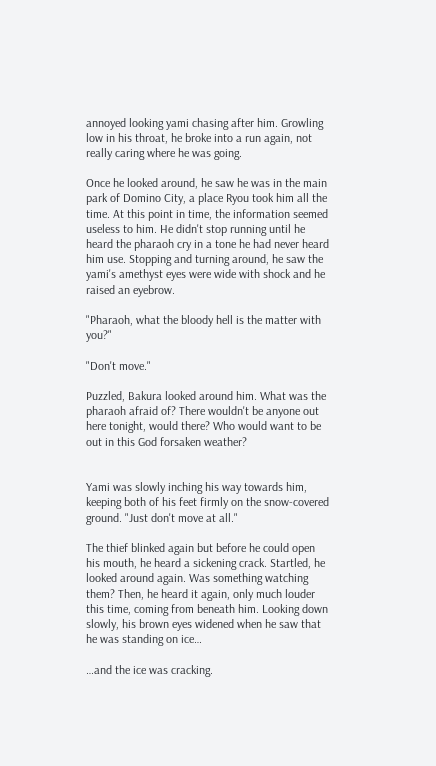annoyed looking yami chasing after him. Growling low in his throat, he broke into a run again, not really caring where he was going.

Once he looked around, he saw he was in the main park of Domino City, a place Ryou took him all the time. At this point in time, the information seemed useless to him. He didn't stop running until he heard the pharaoh cry in a tone he had never heard him use. Stopping and turning around, he saw the yami's amethyst eyes were wide with shock and he raised an eyebrow.

"Pharaoh, what the bloody hell is the matter with you?"

"Don't move."

Puzzled, Bakura looked around him. What was the pharaoh afraid of? There wouldn't be anyone out here tonight, would there? Who would want to be out in this God forsaken weather?


Yami was slowly inching his way towards him, keeping both of his feet firmly on the snow-covered ground. "Just don't move at all."

The thief blinked again but before he could open his mouth, he heard a sickening crack. Startled, he looked around again. Was something watching them? Then, he heard it again, only much louder this time, coming from beneath him. Looking down slowly, his brown eyes widened when he saw that he was standing on ice…

…and the ice was cracking.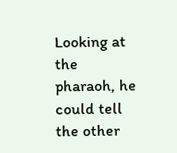Looking at the pharaoh, he could tell the other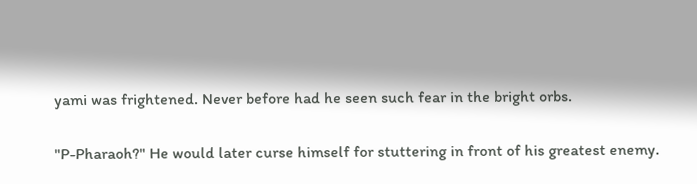yami was frightened. Never before had he seen such fear in the bright orbs.

"P-Pharaoh?" He would later curse himself for stuttering in front of his greatest enemy.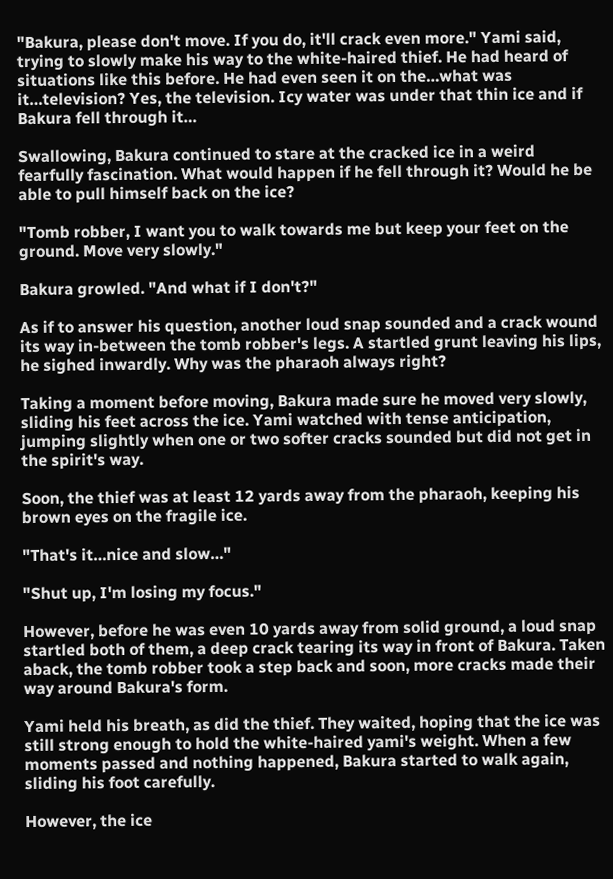"Bakura, please don't move. If you do, it'll crack even more." Yami said, trying to slowly make his way to the white-haired thief. He had heard of situations like this before. He had even seen it on the…what was it…television? Yes, the television. Icy water was under that thin ice and if Bakura fell through it…

Swallowing, Bakura continued to stare at the cracked ice in a weird fearfully fascination. What would happen if he fell through it? Would he be able to pull himself back on the ice?

"Tomb robber, I want you to walk towards me but keep your feet on the ground. Move very slowly."

Bakura growled. "And what if I don't?"

As if to answer his question, another loud snap sounded and a crack wound its way in-between the tomb robber's legs. A startled grunt leaving his lips, he sighed inwardly. Why was the pharaoh always right?

Taking a moment before moving, Bakura made sure he moved very slowly, sliding his feet across the ice. Yami watched with tense anticipation, jumping slightly when one or two softer cracks sounded but did not get in the spirit's way.

Soon, the thief was at least 12 yards away from the pharaoh, keeping his brown eyes on the fragile ice.

"That's it…nice and slow…"

"Shut up, I'm losing my focus."

However, before he was even 10 yards away from solid ground, a loud snap startled both of them, a deep crack tearing its way in front of Bakura. Taken aback, the tomb robber took a step back and soon, more cracks made their way around Bakura's form.

Yami held his breath, as did the thief. They waited, hoping that the ice was still strong enough to hold the white-haired yami's weight. When a few moments passed and nothing happened, Bakura started to walk again, sliding his foot carefully.

However, the ice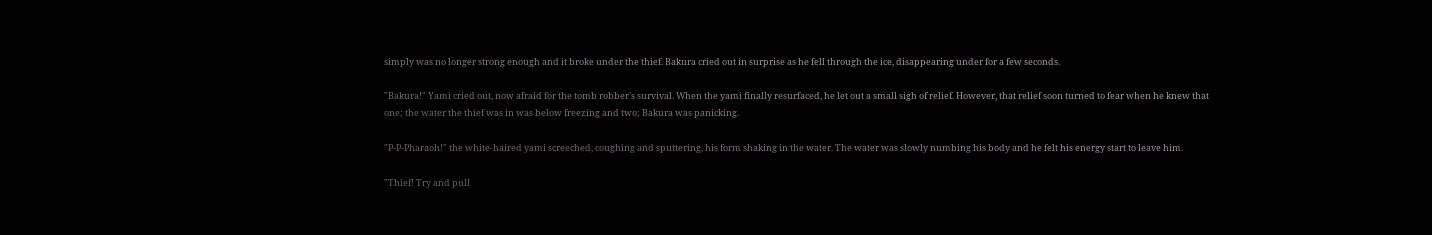simply was no longer strong enough and it broke under the thief. Bakura cried out in surprise as he fell through the ice, disappearing under for a few seconds.

"Bakura!" Yami cried out, now afraid for the tomb robber's survival. When the yami finally resurfaced, he let out a small sigh of relief. However, that relief soon turned to fear when he knew that one; the water the thief was in was below freezing and two; Bakura was panicking.

"P-P-Pharaoh!" the white-haired yami screeched, coughing and sputtering, his form shaking in the water. The water was slowly numbing his body and he felt his energy start to leave him.

"Thief! Try and pull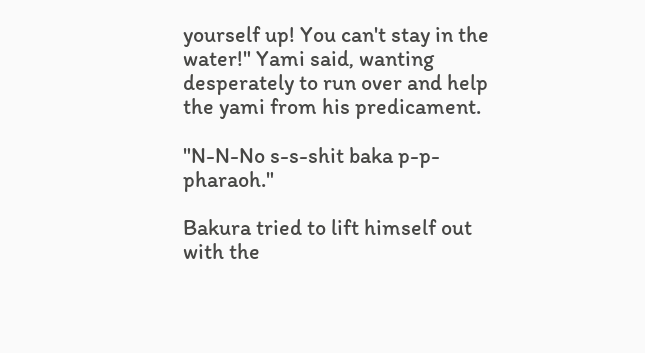yourself up! You can't stay in the water!" Yami said, wanting desperately to run over and help the yami from his predicament.

"N-N-No s-s-shit baka p-p-pharaoh."

Bakura tried to lift himself out with the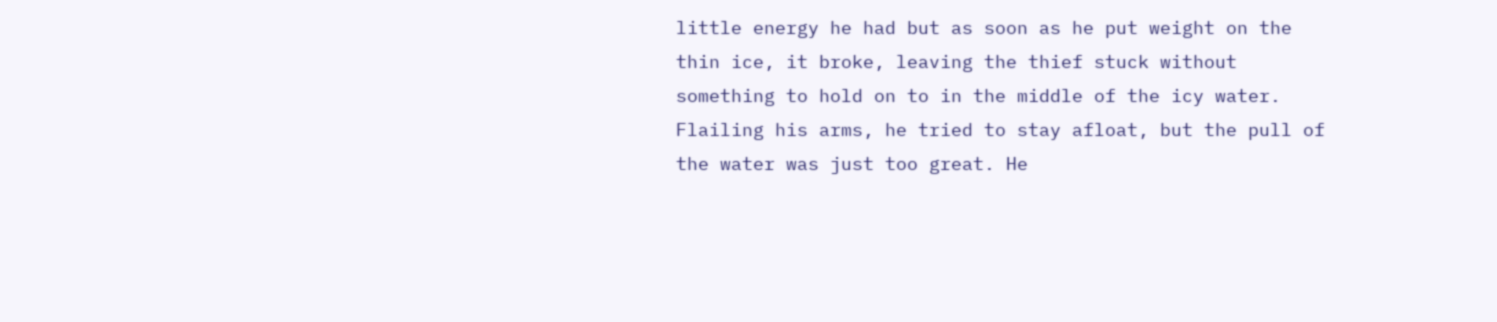little energy he had but as soon as he put weight on the thin ice, it broke, leaving the thief stuck without something to hold on to in the middle of the icy water. Flailing his arms, he tried to stay afloat, but the pull of the water was just too great. He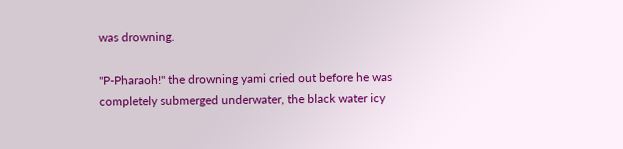was drowning.

"P-Pharaoh!" the drowning yami cried out before he was completely submerged underwater, the black water icy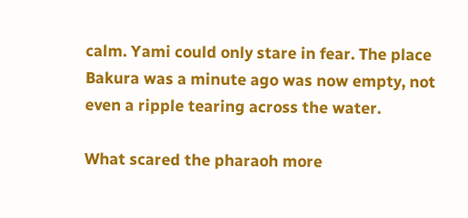calm. Yami could only stare in fear. The place Bakura was a minute ago was now empty, not even a ripple tearing across the water.

What scared the pharaoh more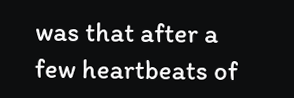was that after a few heartbeats of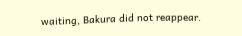waiting, Bakura did not reappear.